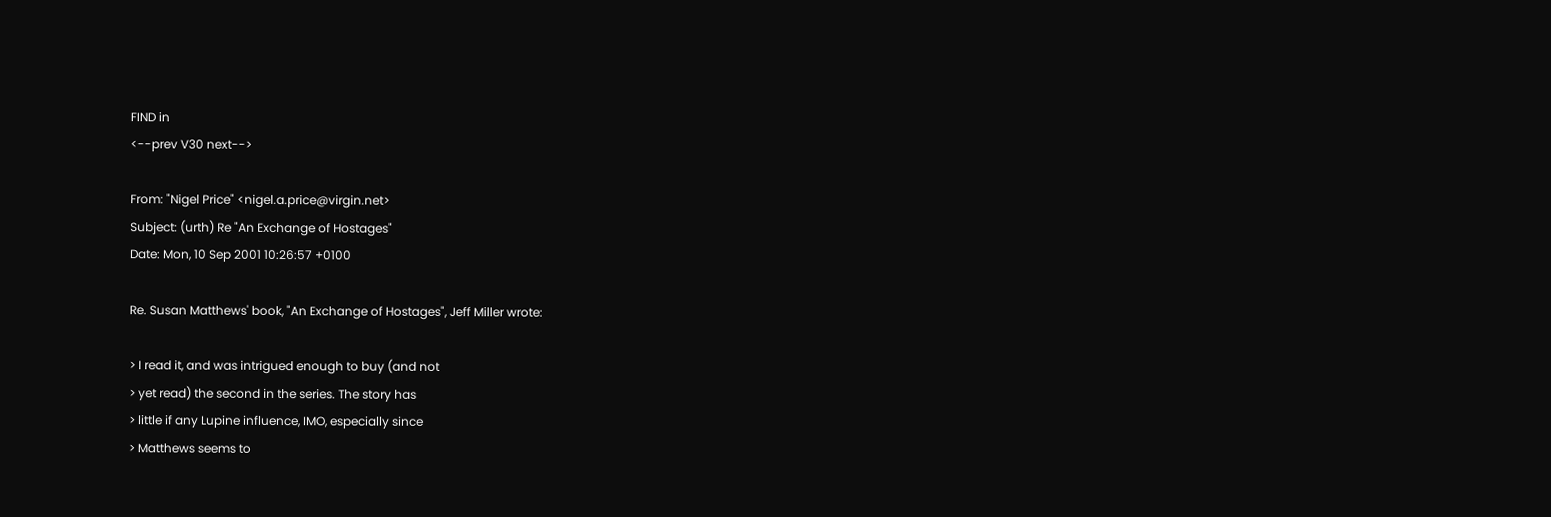FIND in
<--prev V30 next-->

From: "Nigel Price" <nigel.a.price@virgin.net>
Subject: (urth) Re "An Exchange of Hostages"
Date: Mon, 10 Sep 2001 10:26:57 +0100

Re. Susan Matthews' book, "An Exchange of Hostages", Jeff Miller wrote:

> I read it, and was intrigued enough to buy (and not
> yet read) the second in the series. The story has
> little if any Lupine influence, IMO, especially since
> Matthews seems to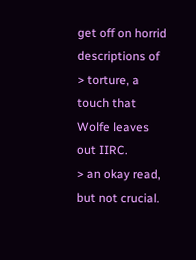get off on horrid descriptions of
> torture, a touch that Wolfe leaves out IIRC.
> an okay read, but not crucial.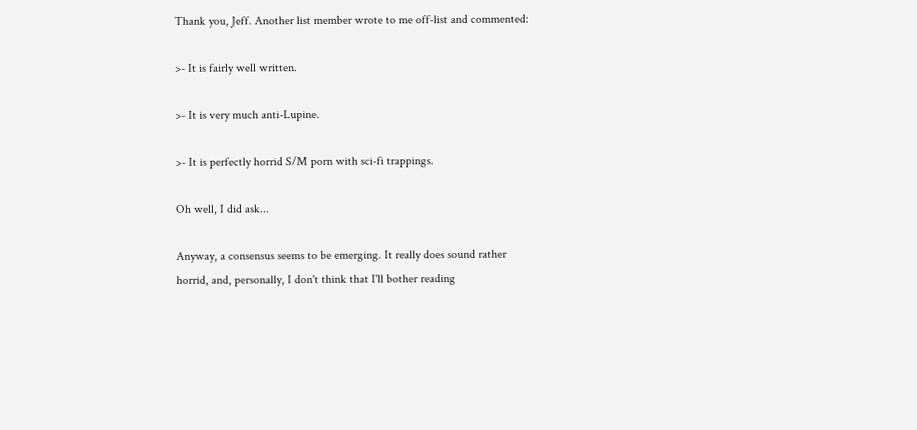Thank you, Jeff. Another list member wrote to me off-list and commented:

>- It is fairly well written.

>- It is very much anti-Lupine.

>- It is perfectly horrid S/M porn with sci-fi trappings.

Oh well, I did ask...

Anyway, a consensus seems to be emerging. It really does sound rather
horrid, and, personally, I don't think that I'll bother reading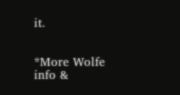it.


*More Wolfe info &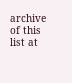archive of this list at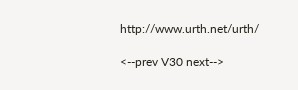http://www.urth.net/urth/

<--prev V30 next-->